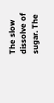The slow dissolve of sugar. The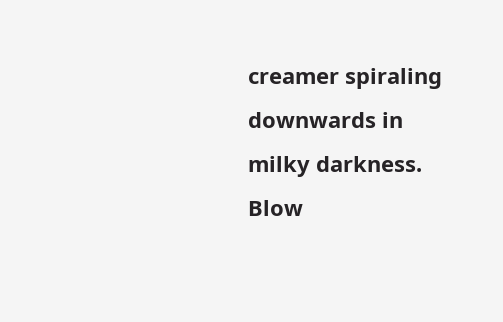creamer spiraling downwards in milky darkness. Blow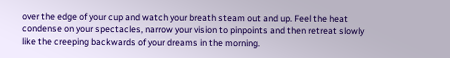over the edge of your cup and watch your breath steam out and up. Feel the heat condense on your spectacles, narrow your vision to pinpoints and then retreat slowly like the creeping backwards of your dreams in the morning.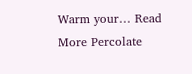Warm your… Read More Percolate